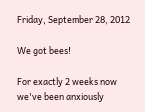Friday, September 28, 2012

We got bees!

For exactly 2 weeks now we've been anxiously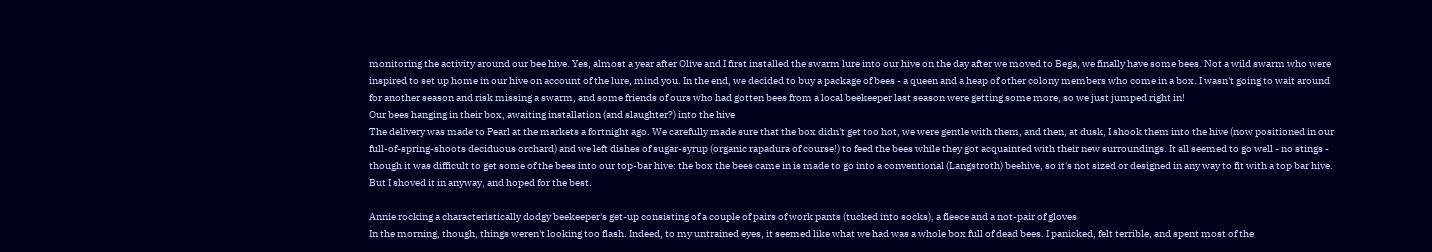monitoring the activity around our bee hive. Yes, almost a year after Olive and I first installed the swarm lure into our hive on the day after we moved to Bega, we finally have some bees. Not a wild swarm who were inspired to set up home in our hive on account of the lure, mind you. In the end, we decided to buy a package of bees - a queen and a heap of other colony members who come in a box. I wasn't going to wait around for another season and risk missing a swarm, and some friends of ours who had gotten bees from a local beekeeper last season were getting some more, so we just jumped right in!
Our bees hanging in their box, awaiting installation (and slaughter?) into the hive
The delivery was made to Pearl at the markets a fortnight ago. We carefully made sure that the box didn't get too hot, we were gentle with them, and then, at dusk, I shook them into the hive (now positioned in our full-of-spring-shoots deciduous orchard) and we left dishes of sugar-syrup (organic rapadura of course!) to feed the bees while they got acquainted with their new surroundings. It all seemed to go well - no stings - though it was difficult to get some of the bees into our top-bar hive: the box the bees came in is made to go into a conventional (Langstroth) beehive, so it's not sized or designed in any way to fit with a top bar hive. But I shoved it in anyway, and hoped for the best.

Annie rocking a characteristically dodgy beekeeper's get-up consisting of a couple of pairs of work pants (tucked into socks), a fleece and a not-pair of gloves
In the morning, though, things weren't looking too flash. Indeed, to my untrained eyes, it seemed like what we had was a whole box full of dead bees. I panicked, felt terrible, and spent most of the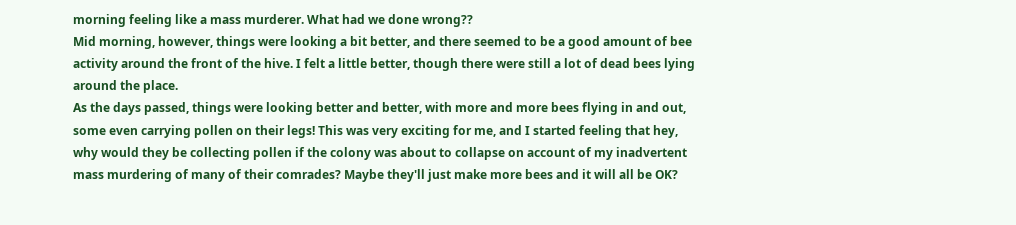morning feeling like a mass murderer. What had we done wrong??
Mid morning, however, things were looking a bit better, and there seemed to be a good amount of bee activity around the front of the hive. I felt a little better, though there were still a lot of dead bees lying around the place.
As the days passed, things were looking better and better, with more and more bees flying in and out, some even carrying pollen on their legs! This was very exciting for me, and I started feeling that hey, why would they be collecting pollen if the colony was about to collapse on account of my inadvertent mass murdering of many of their comrades? Maybe they'll just make more bees and it will all be OK?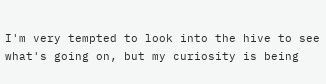I'm very tempted to look into the hive to see what's going on, but my curiosity is being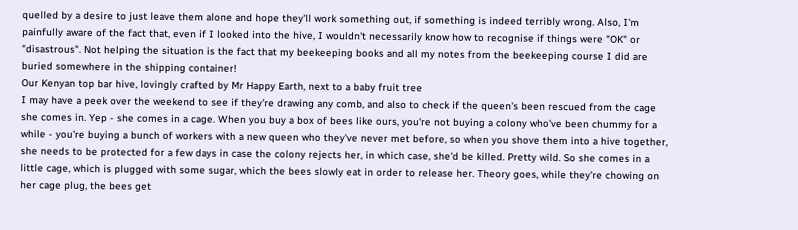quelled by a desire to just leave them alone and hope they'll work something out, if something is indeed terribly wrong. Also, I'm painfully aware of the fact that, even if I looked into the hive, I wouldn't necessarily know how to recognise if things were "OK" or "disastrous". Not helping the situation is the fact that my beekeeping books and all my notes from the beekeeping course I did are buried somewhere in the shipping container!
Our Kenyan top bar hive, lovingly crafted by Mr Happy Earth, next to a baby fruit tree
I may have a peek over the weekend to see if they're drawing any comb, and also to check if the queen's been rescued from the cage she comes in. Yep - she comes in a cage. When you buy a box of bees like ours, you're not buying a colony who've been chummy for a while - you're buying a bunch of workers with a new queen who they've never met before, so when you shove them into a hive together, she needs to be protected for a few days in case the colony rejects her, in which case, she'd be killed. Pretty wild. So she comes in a little cage, which is plugged with some sugar, which the bees slowly eat in order to release her. Theory goes, while they're chowing on her cage plug, the bees get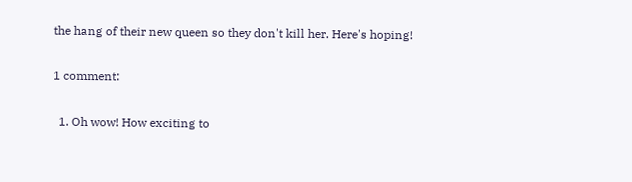the hang of their new queen so they don't kill her. Here's hoping!

1 comment:

  1. Oh wow! How exciting to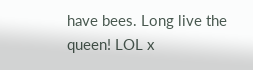have bees. Long live the queen! LOL x